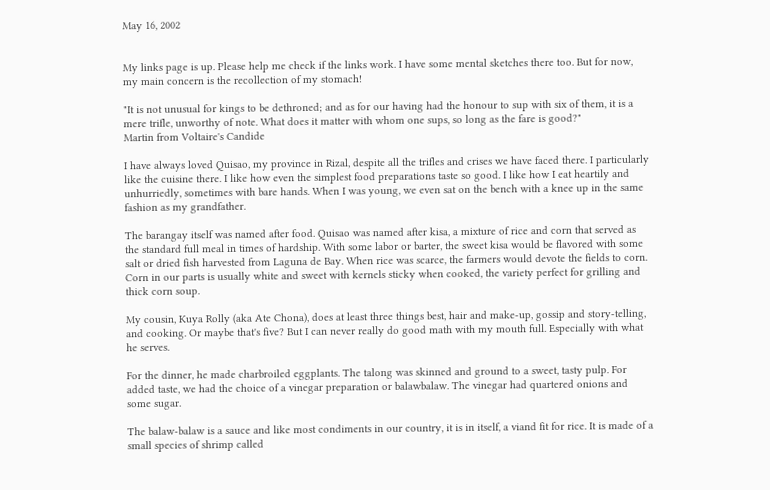May 16, 2002


My links page is up. Please help me check if the links work. I have some mental sketches there too. But for now, my main concern is the recollection of my stomach!

"It is not unusual for kings to be dethroned; and as for our having had the honour to sup with six of them, it is a mere trifle, unworthy of note. What does it matter with whom one sups, so long as the fare is good?"
Martin from Voltaire's Candide

I have always loved Quisao, my province in Rizal, despite all the trifles and crises we have faced there. I particularly like the cuisine there. I like how even the simplest food preparations taste so good. I like how I eat heartily and unhurriedly, sometimes with bare hands. When I was young, we even sat on the bench with a knee up in the same fashion as my grandfather.

The barangay itself was named after food. Quisao was named after kisa, a mixture of rice and corn that served as the standard full meal in times of hardship. With some labor or barter, the sweet kisa would be flavored with some salt or dried fish harvested from Laguna de Bay. When rice was scarce, the farmers would devote the fields to corn. Corn in our parts is usually white and sweet with kernels sticky when cooked, the variety perfect for grilling and thick corn soup.

My cousin, Kuya Rolly (aka Ate Chona), does at least three things best, hair and make-up, gossip and story-telling, and cooking. Or maybe that's five? But I can never really do good math with my mouth full. Especially with what he serves.

For the dinner, he made charbroiled eggplants. The talong was skinned and ground to a sweet, tasty pulp. For added taste, we had the choice of a vinegar preparation or balawbalaw. The vinegar had quartered onions and some sugar.

The balaw-balaw is a sauce and like most condiments in our country, it is in itself, a viand fit for rice. It is made of a small species of shrimp called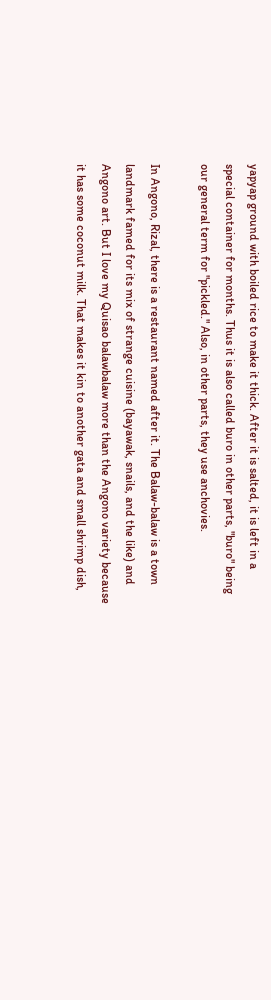yapyap ground with boiled rice to make it thick. After it is salted, it is left in a special container for months. Thus it is also called buro in other parts, "buro" being our general term for "pickled." Also, in other parts, they use anchovies.

In Angono, Rizal, there is a restaurant named after it. The Balaw-balaw is a town landmark famed for its mix of strange cuisine (bayawak, snails, and the like) and Angono art. But I love my Quisao balawbalaw more than the Angono variety because it has some coconut milk. That makes it kin to another gata and small shrimp dish,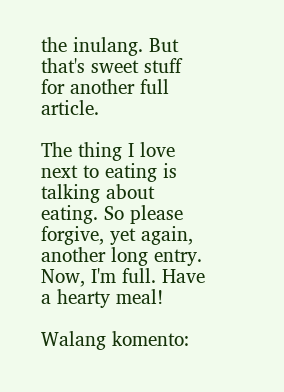the inulang. But that's sweet stuff for another full article.

The thing I love next to eating is talking about eating. So please forgive, yet again, another long entry. Now, I'm full. Have a hearty meal!

Walang komento: